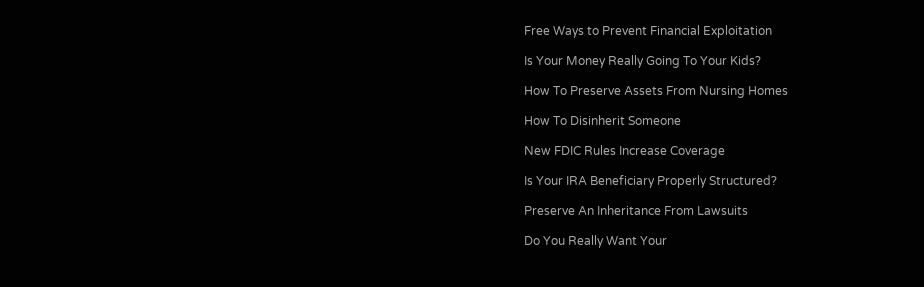Free Ways to Prevent Financial Exploitation

Is Your Money Really Going To Your Kids?

How To Preserve Assets From Nursing Homes

How To Disinherit Someone

New FDIC Rules Increase Coverage

Is Your IRA Beneficiary Properly Structured?

Preserve An Inheritance From Lawsuits

Do You Really Want Your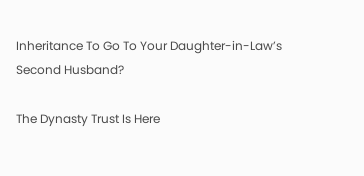Inheritance To Go To Your Daughter-in-Law’s Second Husband?

The Dynasty Trust Is Here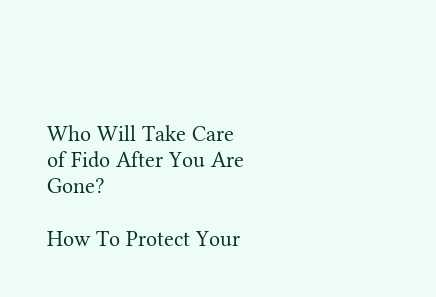Who Will Take Care of Fido After You Are Gone?

How To Protect Your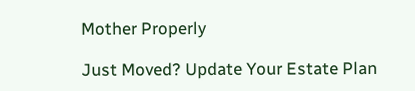Mother Properly

Just Moved? Update Your Estate Plan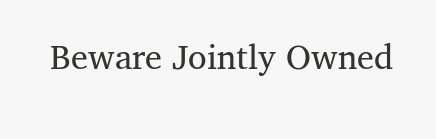Beware Jointly Owned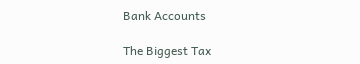Bank Accounts

The Biggest Tax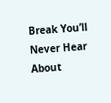Break You’ll Never Hear About